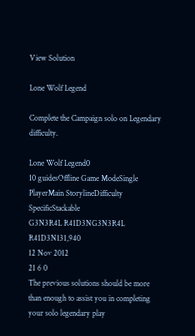View Solution

Lone Wolf Legend

Complete the Campaign solo on Legendary difficulty.

Lone Wolf Legend0
10 guidesOffline Game ModeSingle PlayerMain StorylineDifficulty SpecificStackable
G3N3R4L R41D3NG3N3R4L R41D3N131,940
12 Nov 2012
21 6 0
The previous solutions should be more than enough to assist you in completing your solo legendary play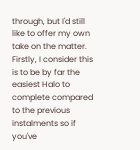through, but I'd still like to offer my own take on the matter. Firstly, I consider this is to be by far the easiest Halo to complete compared to the previous instalments so if you've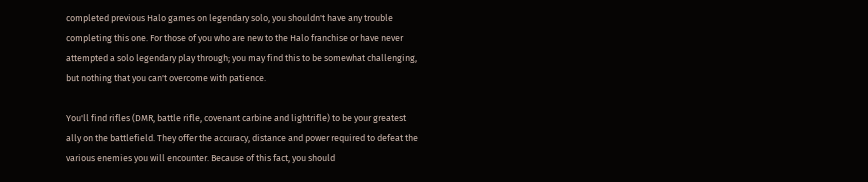completed previous Halo games on legendary solo, you shouldn't have any trouble completing this one. For those of you who are new to the Halo franchise or have never attempted a solo legendary play through; you may find this to be somewhat challenging, but nothing that you can't overcome with patience.

You'll find rifles (DMR, battle rifle, covenant carbine and lightrifle) to be your greatest ally on the battlefield. They offer the accuracy, distance and power required to defeat the various enemies you will encounter. Because of this fact, you should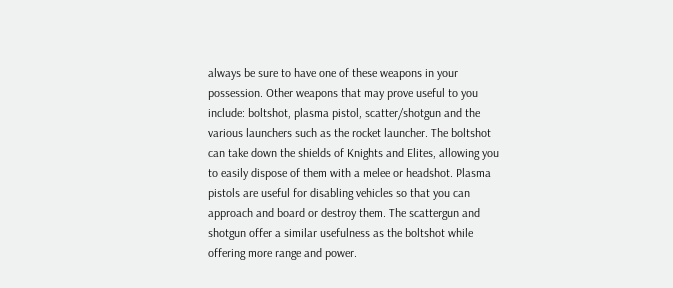always be sure to have one of these weapons in your possession. Other weapons that may prove useful to you include: boltshot, plasma pistol, scatter/shotgun and the various launchers such as the rocket launcher. The boltshot can take down the shields of Knights and Elites, allowing you to easily dispose of them with a melee or headshot. Plasma pistols are useful for disabling vehicles so that you can approach and board or destroy them. The scattergun and shotgun offer a similar usefulness as the boltshot while offering more range and power.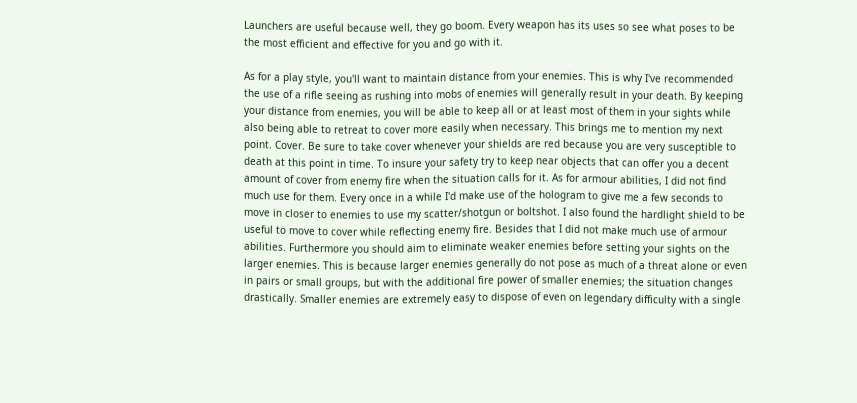Launchers are useful because well, they go boom. Every weapon has its uses so see what poses to be the most efficient and effective for you and go with it.

As for a play style, you'll want to maintain distance from your enemies. This is why I've recommended the use of a rifle seeing as rushing into mobs of enemies will generally result in your death. By keeping your distance from enemies, you will be able to keep all or at least most of them in your sights while also being able to retreat to cover more easily when necessary. This brings me to mention my next point. Cover. Be sure to take cover whenever your shields are red because you are very susceptible to death at this point in time. To insure your safety try to keep near objects that can offer you a decent amount of cover from enemy fire when the situation calls for it. As for armour abilities, I did not find much use for them. Every once in a while I'd make use of the hologram to give me a few seconds to move in closer to enemies to use my scatter/shotgun or boltshot. I also found the hardlight shield to be useful to move to cover while reflecting enemy fire. Besides that I did not make much use of armour abilities. Furthermore you should aim to eliminate weaker enemies before setting your sights on the larger enemies. This is because larger enemies generally do not pose as much of a threat alone or even in pairs or small groups, but with the additional fire power of smaller enemies; the situation changes drastically. Smaller enemies are extremely easy to dispose of even on legendary difficulty with a single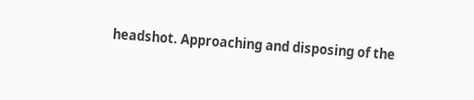headshot. Approaching and disposing of the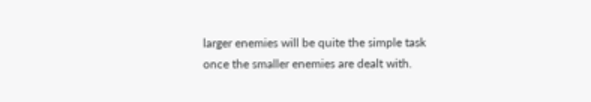larger enemies will be quite the simple task once the smaller enemies are dealt with.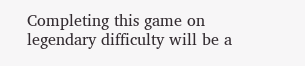Completing this game on legendary difficulty will be a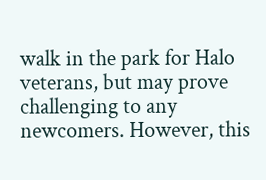walk in the park for Halo veterans, but may prove challenging to any newcomers. However, this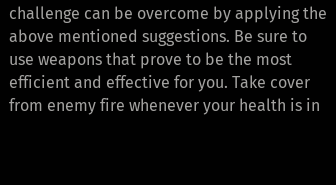challenge can be overcome by applying the above mentioned suggestions. Be sure to use weapons that prove to be the most efficient and effective for you. Take cover from enemy fire whenever your health is in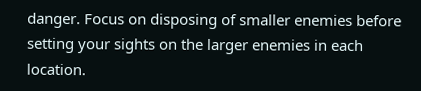danger. Focus on disposing of smaller enemies before setting your sights on the larger enemies in each location.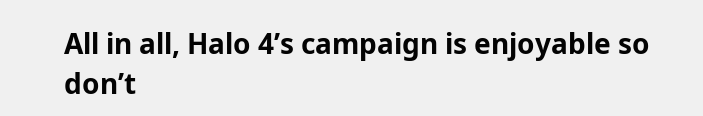All in all, Halo 4’s campaign is enjoyable so don’t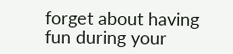forget about having fun during your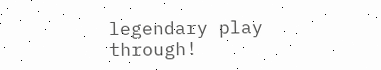legendary play through!